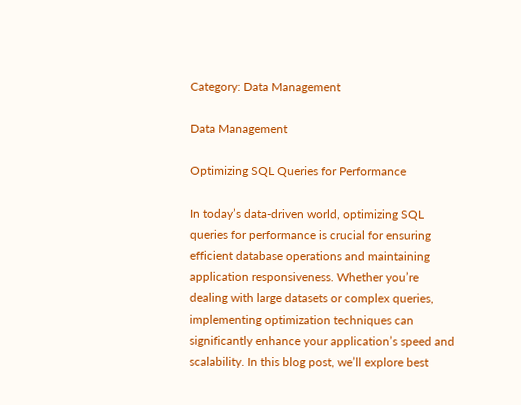Category: Data Management

Data Management

Optimizing SQL Queries for Performance

In today’s data-driven world, optimizing SQL queries for performance is crucial for ensuring efficient database operations and maintaining application responsiveness. Whether you’re dealing with large datasets or complex queries, implementing optimization techniques can significantly enhance your application’s speed and scalability. In this blog post, we’ll explore best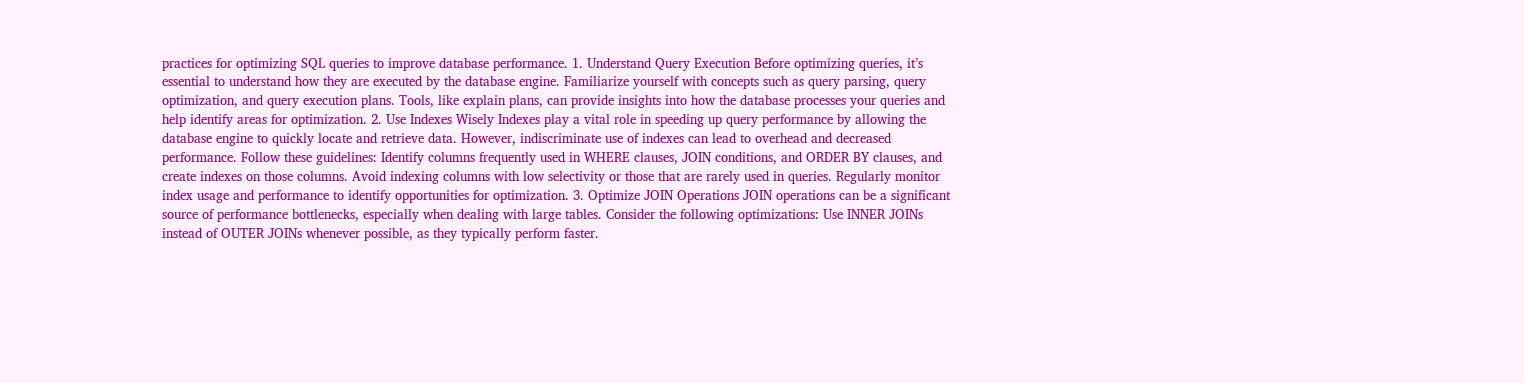practices for optimizing SQL queries to improve database performance. 1. Understand Query Execution Before optimizing queries, it’s essential to understand how they are executed by the database engine. Familiarize yourself with concepts such as query parsing, query optimization, and query execution plans. Tools, like explain plans, can provide insights into how the database processes your queries and help identify areas for optimization. 2. Use Indexes Wisely Indexes play a vital role in speeding up query performance by allowing the database engine to quickly locate and retrieve data. However, indiscriminate use of indexes can lead to overhead and decreased performance. Follow these guidelines: Identify columns frequently used in WHERE clauses, JOIN conditions, and ORDER BY clauses, and create indexes on those columns. Avoid indexing columns with low selectivity or those that are rarely used in queries. Regularly monitor index usage and performance to identify opportunities for optimization. 3. Optimize JOIN Operations JOIN operations can be a significant source of performance bottlenecks, especially when dealing with large tables. Consider the following optimizations: Use INNER JOINs instead of OUTER JOINs whenever possible, as they typically perform faster.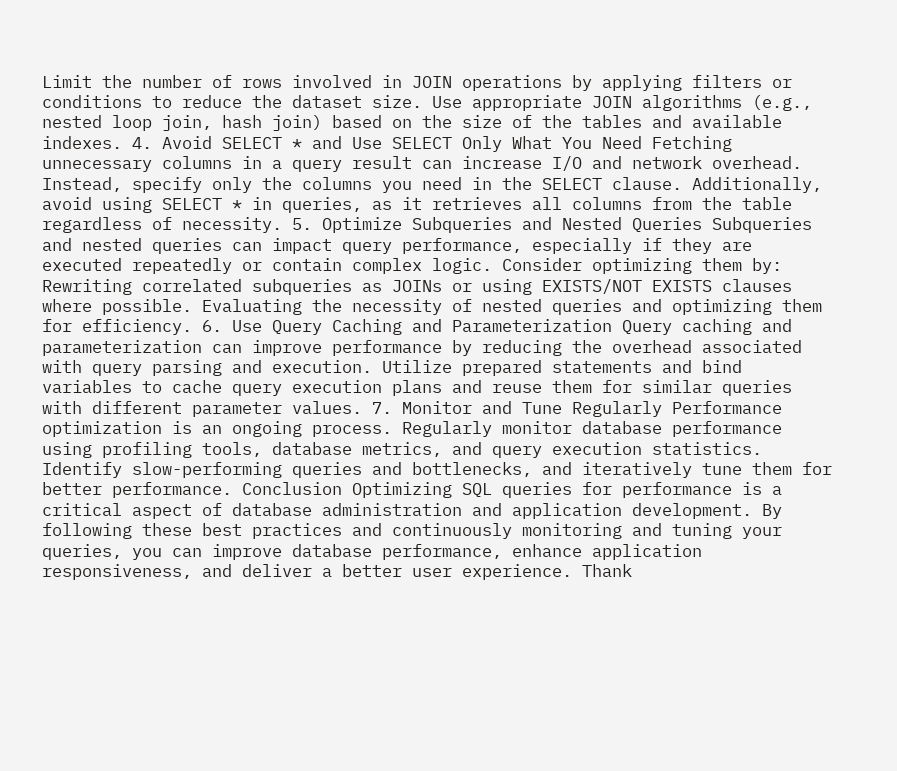Limit the number of rows involved in JOIN operations by applying filters or conditions to reduce the dataset size. Use appropriate JOIN algorithms (e.g., nested loop join, hash join) based on the size of the tables and available indexes. 4. Avoid SELECT * and Use SELECT Only What You Need Fetching unnecessary columns in a query result can increase I/O and network overhead. Instead, specify only the columns you need in the SELECT clause. Additionally, avoid using SELECT * in queries, as it retrieves all columns from the table regardless of necessity. 5. Optimize Subqueries and Nested Queries Subqueries and nested queries can impact query performance, especially if they are executed repeatedly or contain complex logic. Consider optimizing them by: Rewriting correlated subqueries as JOINs or using EXISTS/NOT EXISTS clauses where possible. Evaluating the necessity of nested queries and optimizing them for efficiency. 6. Use Query Caching and Parameterization Query caching and parameterization can improve performance by reducing the overhead associated with query parsing and execution. Utilize prepared statements and bind variables to cache query execution plans and reuse them for similar queries with different parameter values. 7. Monitor and Tune Regularly Performance optimization is an ongoing process. Regularly monitor database performance using profiling tools, database metrics, and query execution statistics. Identify slow-performing queries and bottlenecks, and iteratively tune them for better performance. Conclusion Optimizing SQL queries for performance is a critical aspect of database administration and application development. By following these best practices and continuously monitoring and tuning your queries, you can improve database performance, enhance application responsiveness, and deliver a better user experience. Thank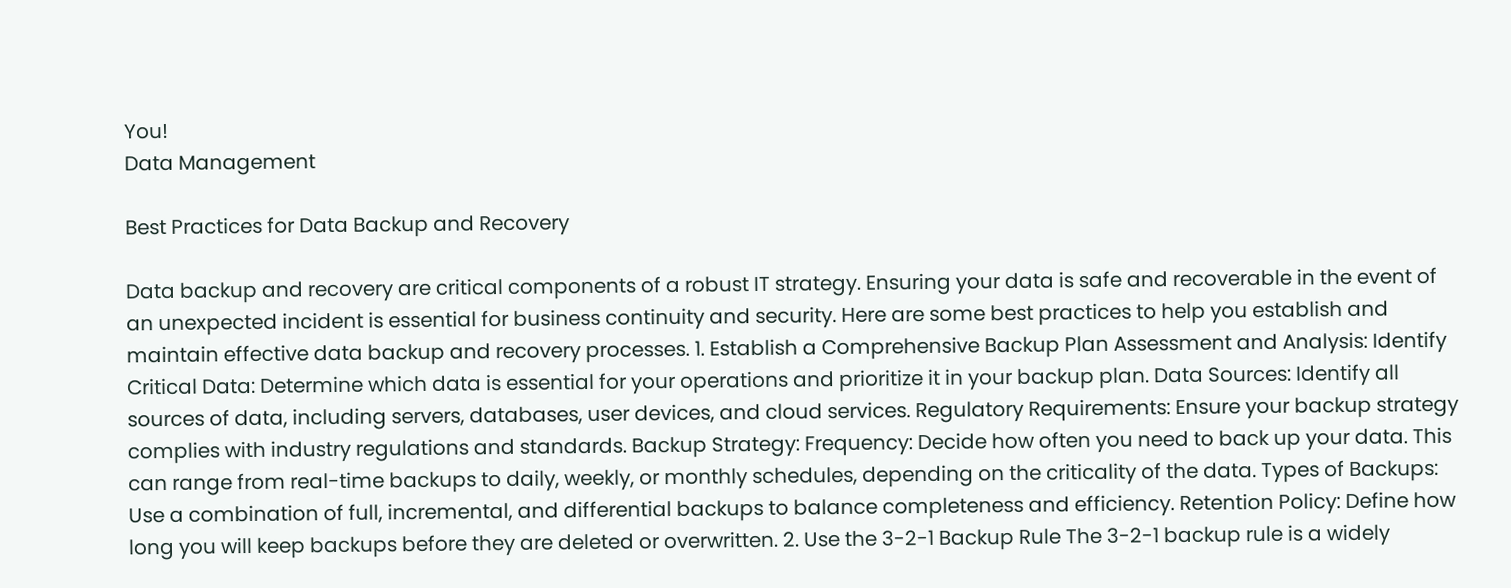You!
Data Management

Best Practices for Data Backup and Recovery

Data backup and recovery are critical components of a robust IT strategy. Ensuring your data is safe and recoverable in the event of an unexpected incident is essential for business continuity and security. Here are some best practices to help you establish and maintain effective data backup and recovery processes. 1. Establish a Comprehensive Backup Plan Assessment and Analysis: Identify Critical Data: Determine which data is essential for your operations and prioritize it in your backup plan. Data Sources: Identify all sources of data, including servers, databases, user devices, and cloud services. Regulatory Requirements: Ensure your backup strategy complies with industry regulations and standards. Backup Strategy: Frequency: Decide how often you need to back up your data. This can range from real-time backups to daily, weekly, or monthly schedules, depending on the criticality of the data. Types of Backups: Use a combination of full, incremental, and differential backups to balance completeness and efficiency. Retention Policy: Define how long you will keep backups before they are deleted or overwritten. 2. Use the 3-2-1 Backup Rule The 3-2-1 backup rule is a widely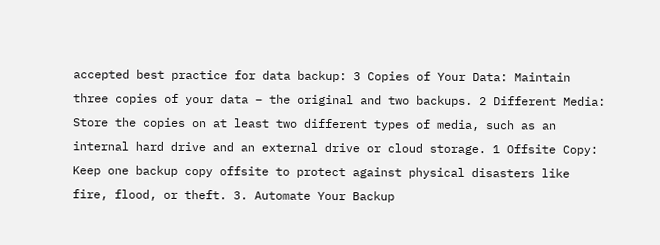accepted best practice for data backup: 3 Copies of Your Data: Maintain three copies of your data – the original and two backups. 2 Different Media: Store the copies on at least two different types of media, such as an internal hard drive and an external drive or cloud storage. 1 Offsite Copy: Keep one backup copy offsite to protect against physical disasters like fire, flood, or theft. 3. Automate Your Backup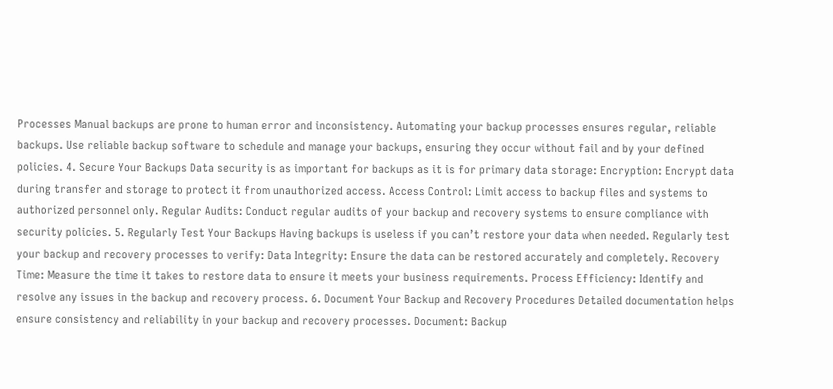Processes Manual backups are prone to human error and inconsistency. Automating your backup processes ensures regular, reliable backups. Use reliable backup software to schedule and manage your backups, ensuring they occur without fail and by your defined policies. 4. Secure Your Backups Data security is as important for backups as it is for primary data storage: Encryption: Encrypt data during transfer and storage to protect it from unauthorized access. Access Control: Limit access to backup files and systems to authorized personnel only. Regular Audits: Conduct regular audits of your backup and recovery systems to ensure compliance with security policies. 5. Regularly Test Your Backups Having backups is useless if you can’t restore your data when needed. Regularly test your backup and recovery processes to verify: Data Integrity: Ensure the data can be restored accurately and completely. Recovery Time: Measure the time it takes to restore data to ensure it meets your business requirements. Process Efficiency: Identify and resolve any issues in the backup and recovery process. 6. Document Your Backup and Recovery Procedures Detailed documentation helps ensure consistency and reliability in your backup and recovery processes. Document: Backup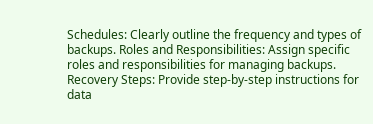Schedules: Clearly outline the frequency and types of backups. Roles and Responsibilities: Assign specific roles and responsibilities for managing backups. Recovery Steps: Provide step-by-step instructions for data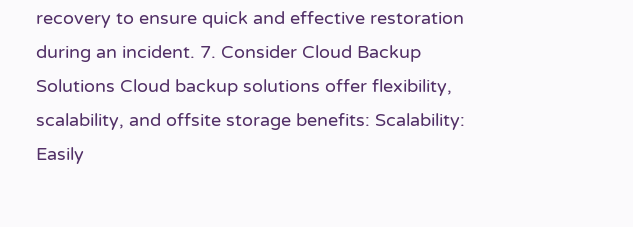recovery to ensure quick and effective restoration during an incident. 7. Consider Cloud Backup Solutions Cloud backup solutions offer flexibility, scalability, and offsite storage benefits: Scalability: Easily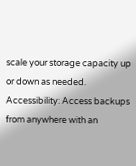scale your storage capacity up or down as needed. Accessibility: Access backups from anywhere with an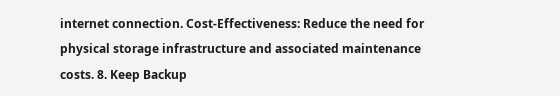internet connection. Cost-Effectiveness: Reduce the need for physical storage infrastructure and associated maintenance costs. 8. Keep Backup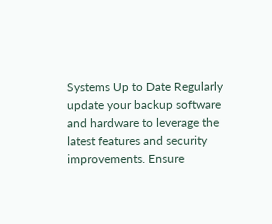Systems Up to Date Regularly update your backup software and hardware to leverage the latest features and security improvements. Ensure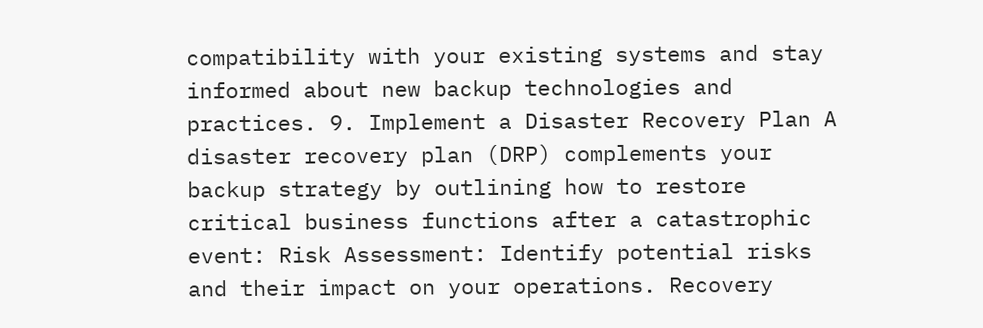compatibility with your existing systems and stay informed about new backup technologies and practices. 9. Implement a Disaster Recovery Plan A disaster recovery plan (DRP) complements your backup strategy by outlining how to restore critical business functions after a catastrophic event: Risk Assessment: Identify potential risks and their impact on your operations. Recovery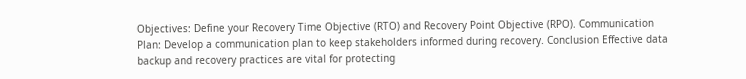Objectives: Define your Recovery Time Objective (RTO) and Recovery Point Objective (RPO). Communication Plan: Develop a communication plan to keep stakeholders informed during recovery. Conclusion Effective data backup and recovery practices are vital for protecting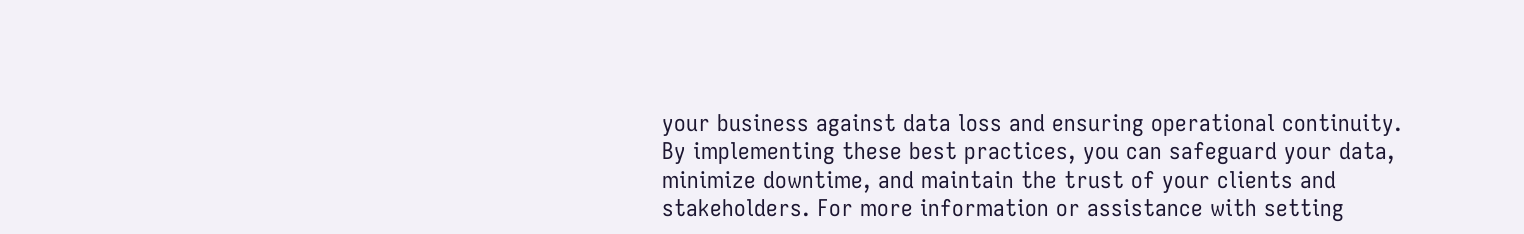your business against data loss and ensuring operational continuity. By implementing these best practices, you can safeguard your data, minimize downtime, and maintain the trust of your clients and stakeholders. For more information or assistance with setting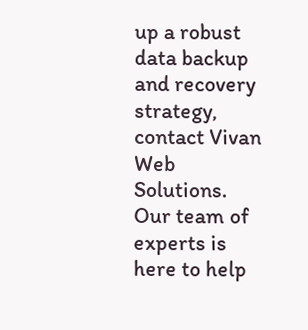up a robust data backup and recovery strategy, contact Vivan Web Solutions. Our team of experts is here to help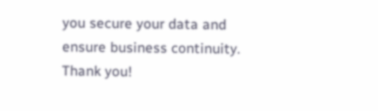you secure your data and ensure business continuity. Thank you!